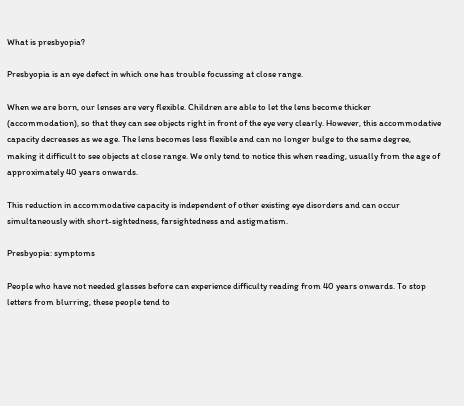What is presbyopia?

Presbyopia is an eye defect in which one has trouble focussing at close range.

When we are born, our lenses are very flexible. Children are able to let the lens become thicker (accommodation), so that they can see objects right in front of the eye very clearly. However, this accommodative capacity decreases as we age. The lens becomes less flexible and can no longer bulge to the same degree, making it difficult to see objects at close range. We only tend to notice this when reading, usually from the age of approximately 40 years onwards.

This reduction in accommodative capacity is independent of other existing eye disorders and can occur simultaneously with short-sightedness, farsightedness and astigmatism.

Presbyopia: symptoms

People who have not needed glasses before can experience difficulty reading from 40 years onwards. To stop letters from blurring, these people tend to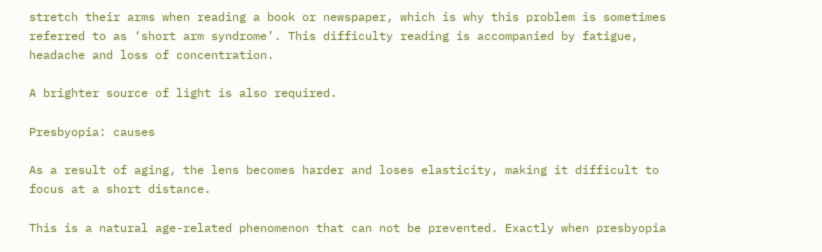stretch their arms when reading a book or newspaper, which is why this problem is sometimes referred to as ‘short arm syndrome’. This difficulty reading is accompanied by fatigue, headache and loss of concentration.

A brighter source of light is also required.

Presbyopia: causes

As a result of aging, the lens becomes harder and loses elasticity, making it difficult to focus at a short distance.

This is a natural age-related phenomenon that can not be prevented. Exactly when presbyopia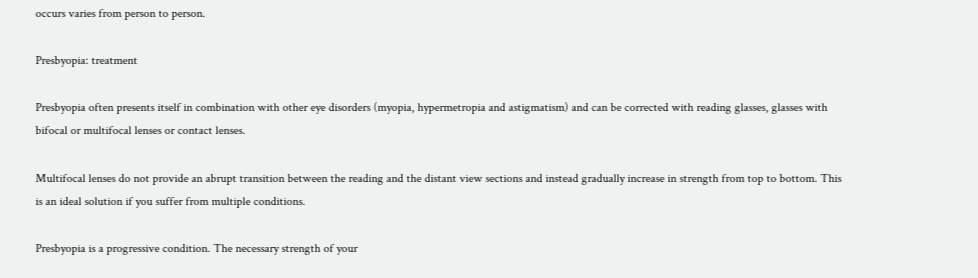occurs varies from person to person.

Presbyopia: treatment

Presbyopia often presents itself in combination with other eye disorders (myopia, hypermetropia and astigmatism) and can be corrected with reading glasses, glasses with bifocal or multifocal lenses or contact lenses.

Multifocal lenses do not provide an abrupt transition between the reading and the distant view sections and instead gradually increase in strength from top to bottom. This is an ideal solution if you suffer from multiple conditions.

Presbyopia is a progressive condition. The necessary strength of your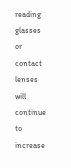reading glasses or contact lenses will continue to increase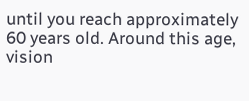until you reach approximately 60 years old. Around this age, vision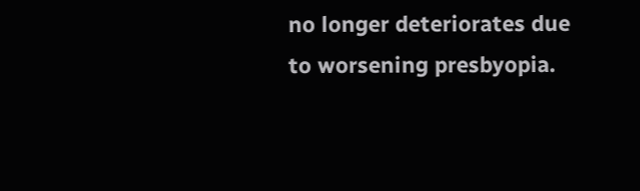no longer deteriorates due to worsening presbyopia.